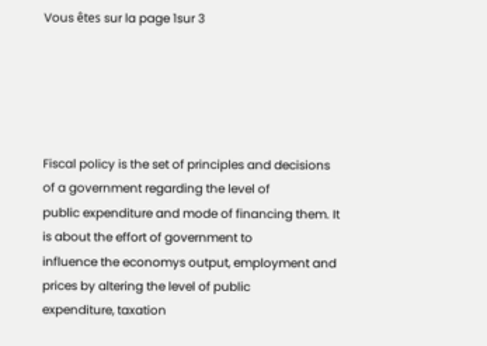Vous êtes sur la page 1sur 3





Fiscal policy is the set of principles and decisions of a government regarding the level of
public expenditure and mode of financing them. It is about the effort of government to
influence the economys output, employment and prices by altering the level of public
expenditure, taxation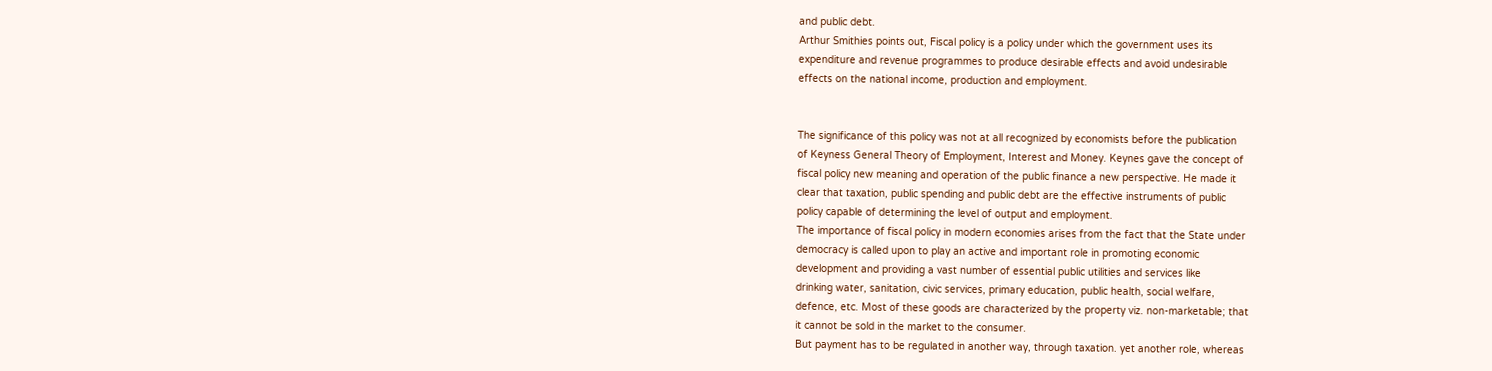and public debt.
Arthur Smithies points out, Fiscal policy is a policy under which the government uses its
expenditure and revenue programmes to produce desirable effects and avoid undesirable
effects on the national income, production and employment.


The significance of this policy was not at all recognized by economists before the publication
of Keyness General Theory of Employment, Interest and Money. Keynes gave the concept of
fiscal policy new meaning and operation of the public finance a new perspective. He made it
clear that taxation, public spending and public debt are the effective instruments of public
policy capable of determining the level of output and employment.
The importance of fiscal policy in modern economies arises from the fact that the State under
democracy is called upon to play an active and important role in promoting economic
development and providing a vast number of essential public utilities and services like
drinking water, sanitation, civic services, primary education, public health, social welfare,
defence, etc. Most of these goods are characterized by the property viz. non-marketable; that
it cannot be sold in the market to the consumer.
But payment has to be regulated in another way, through taxation. yet another role, whereas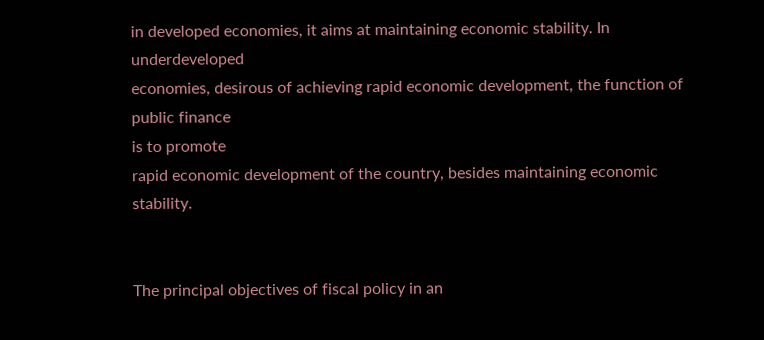in developed economies, it aims at maintaining economic stability. In underdeveloped
economies, desirous of achieving rapid economic development, the function of public finance
is to promote
rapid economic development of the country, besides maintaining economic stability.


The principal objectives of fiscal policy in an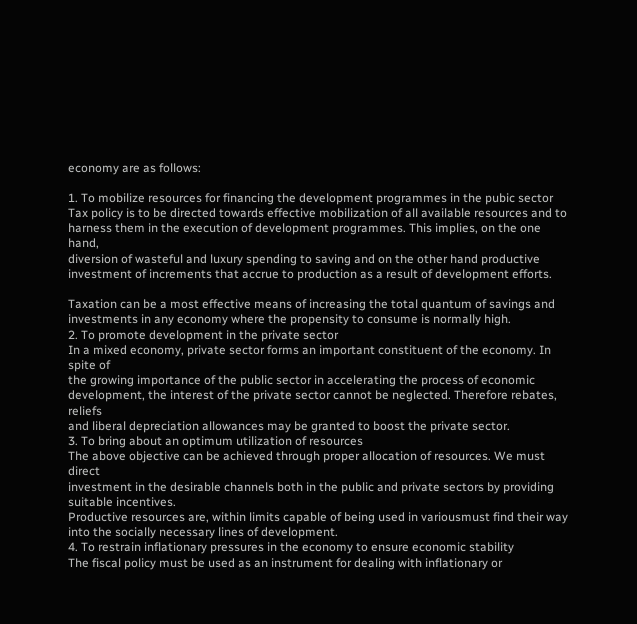economy are as follows:

1. To mobilize resources for financing the development programmes in the pubic sector
Tax policy is to be directed towards effective mobilization of all available resources and to
harness them in the execution of development programmes. This implies, on the one hand,
diversion of wasteful and luxury spending to saving and on the other hand productive
investment of increments that accrue to production as a result of development efforts.

Taxation can be a most effective means of increasing the total quantum of savings and
investments in any economy where the propensity to consume is normally high.
2. To promote development in the private sector
In a mixed economy, private sector forms an important constituent of the economy. In spite of
the growing importance of the public sector in accelerating the process of economic
development, the interest of the private sector cannot be neglected. Therefore rebates, reliefs
and liberal depreciation allowances may be granted to boost the private sector.
3. To bring about an optimum utilization of resources
The above objective can be achieved through proper allocation of resources. We must direct
investment in the desirable channels both in the public and private sectors by providing
suitable incentives.
Productive resources are, within limits capable of being used in variousmust find their way
into the socially necessary lines of development.
4. To restrain inflationary pressures in the economy to ensure economic stability
The fiscal policy must be used as an instrument for dealing with inflationary or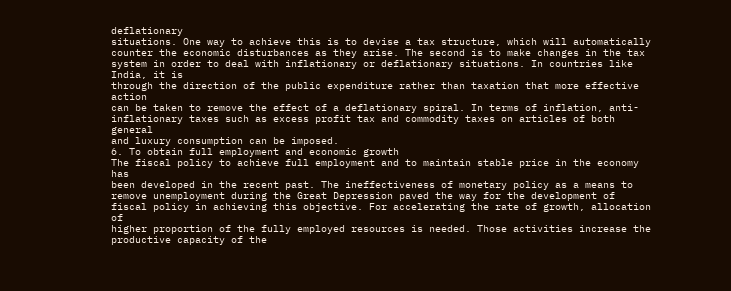deflationary
situations. One way to achieve this is to devise a tax structure, which will automatically
counter the economic disturbances as they arise. The second is to make changes in the tax
system in order to deal with inflationary or deflationary situations. In countries like India, it is
through the direction of the public expenditure rather than taxation that more effective action
can be taken to remove the effect of a deflationary spiral. In terms of inflation, anti-
inflationary taxes such as excess profit tax and commodity taxes on articles of both general
and luxury consumption can be imposed.
6. To obtain full employment and economic growth
The fiscal policy to achieve full employment and to maintain stable price in the economy has
been developed in the recent past. The ineffectiveness of monetary policy as a means to
remove unemployment during the Great Depression paved the way for the development of
fiscal policy in achieving this objective. For accelerating the rate of growth, allocation of
higher proportion of the fully employed resources is needed. Those activities increase the
productive capacity of the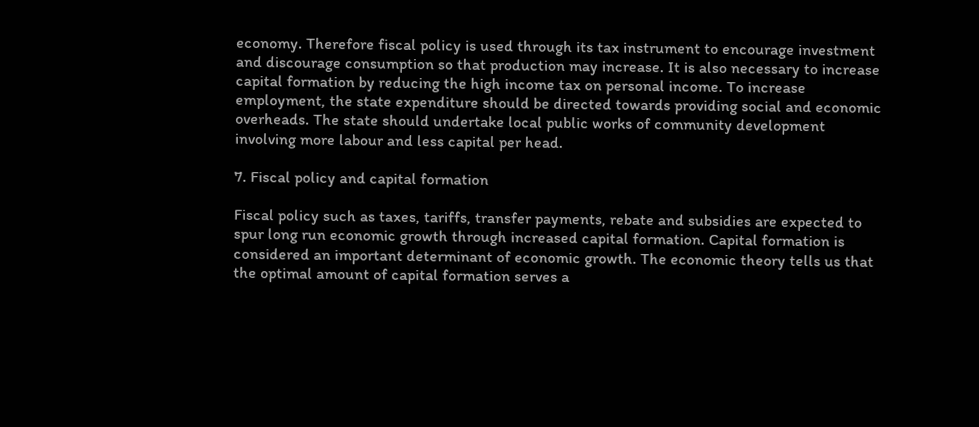economy. Therefore fiscal policy is used through its tax instrument to encourage investment
and discourage consumption so that production may increase. It is also necessary to increase
capital formation by reducing the high income tax on personal income. To increase
employment, the state expenditure should be directed towards providing social and economic
overheads. The state should undertake local public works of community development
involving more labour and less capital per head.

7. Fiscal policy and capital formation

Fiscal policy such as taxes, tariffs, transfer payments, rebate and subsidies are expected to
spur long run economic growth through increased capital formation. Capital formation is
considered an important determinant of economic growth. The economic theory tells us that
the optimal amount of capital formation serves a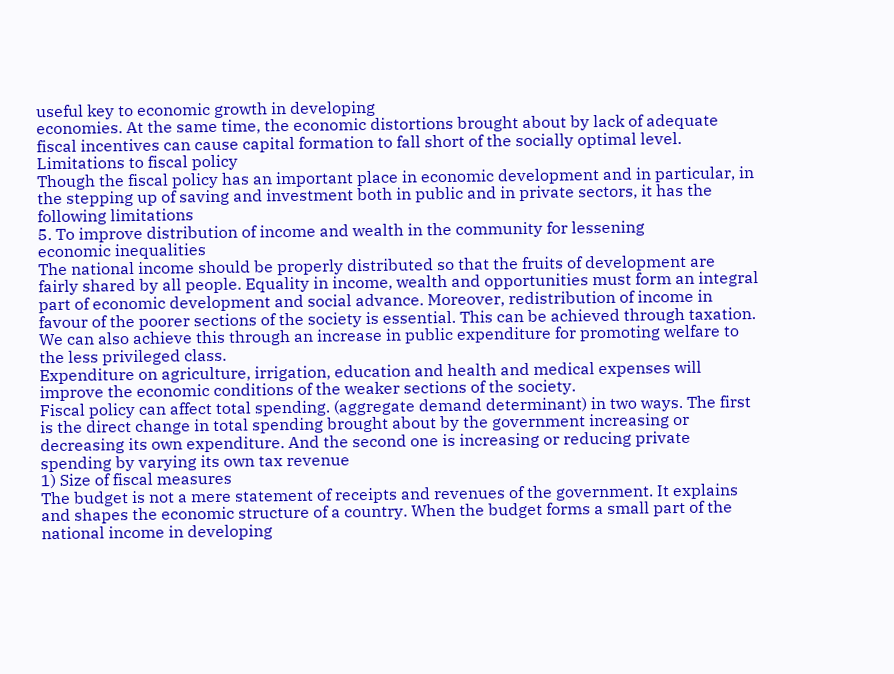useful key to economic growth in developing
economies. At the same time, the economic distortions brought about by lack of adequate
fiscal incentives can cause capital formation to fall short of the socially optimal level.
Limitations to fiscal policy
Though the fiscal policy has an important place in economic development and in particular, in
the stepping up of saving and investment both in public and in private sectors, it has the
following limitations
5. To improve distribution of income and wealth in the community for lessening
economic inequalities
The national income should be properly distributed so that the fruits of development are
fairly shared by all people. Equality in income, wealth and opportunities must form an integral
part of economic development and social advance. Moreover, redistribution of income in
favour of the poorer sections of the society is essential. This can be achieved through taxation.
We can also achieve this through an increase in public expenditure for promoting welfare to
the less privileged class.
Expenditure on agriculture, irrigation, education and health and medical expenses will
improve the economic conditions of the weaker sections of the society.
Fiscal policy can affect total spending. (aggregate demand determinant) in two ways. The first
is the direct change in total spending brought about by the government increasing or
decreasing its own expenditure. And the second one is increasing or reducing private
spending by varying its own tax revenue
1) Size of fiscal measures
The budget is not a mere statement of receipts and revenues of the government. It explains
and shapes the economic structure of a country. When the budget forms a small part of the
national income in developing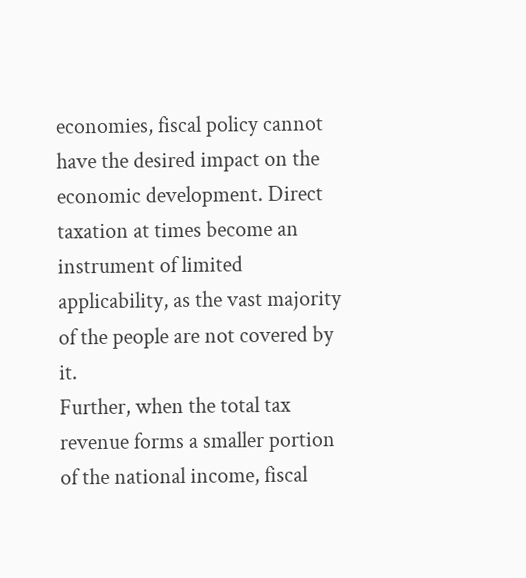economies, fiscal policy cannot have the desired impact on the
economic development. Direct taxation at times become an instrument of limited
applicability, as the vast majority of the people are not covered by it.
Further, when the total tax revenue forms a smaller portion of the national income, fiscal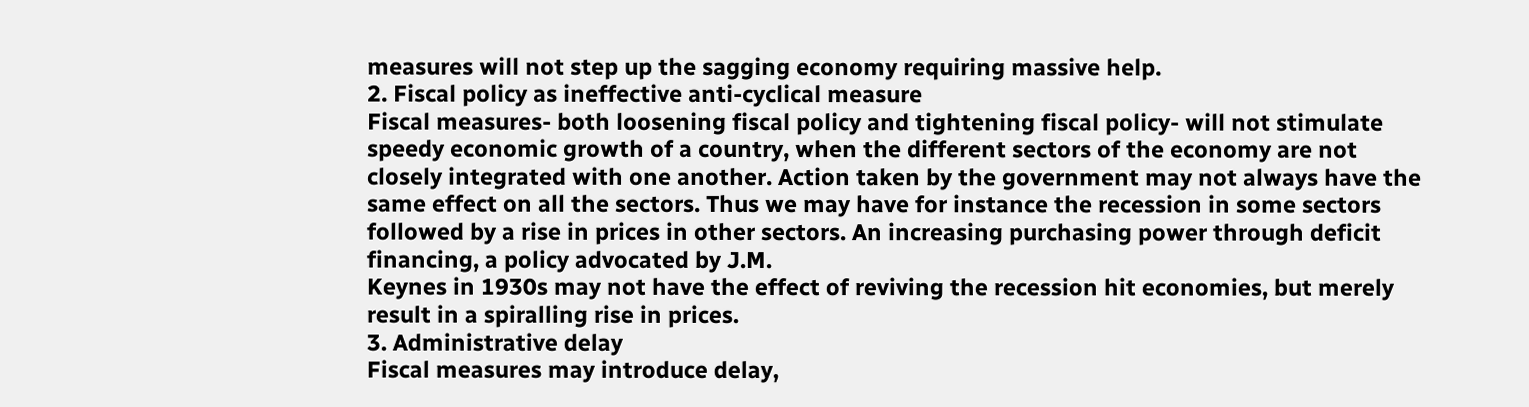measures will not step up the sagging economy requiring massive help.
2. Fiscal policy as ineffective anti-cyclical measure
Fiscal measures- both loosening fiscal policy and tightening fiscal policy- will not stimulate
speedy economic growth of a country, when the different sectors of the economy are not
closely integrated with one another. Action taken by the government may not always have the
same effect on all the sectors. Thus we may have for instance the recession in some sectors
followed by a rise in prices in other sectors. An increasing purchasing power through deficit
financing, a policy advocated by J.M.
Keynes in 1930s may not have the effect of reviving the recession hit economies, but merely
result in a spiralling rise in prices.
3. Administrative delay
Fiscal measures may introduce delay,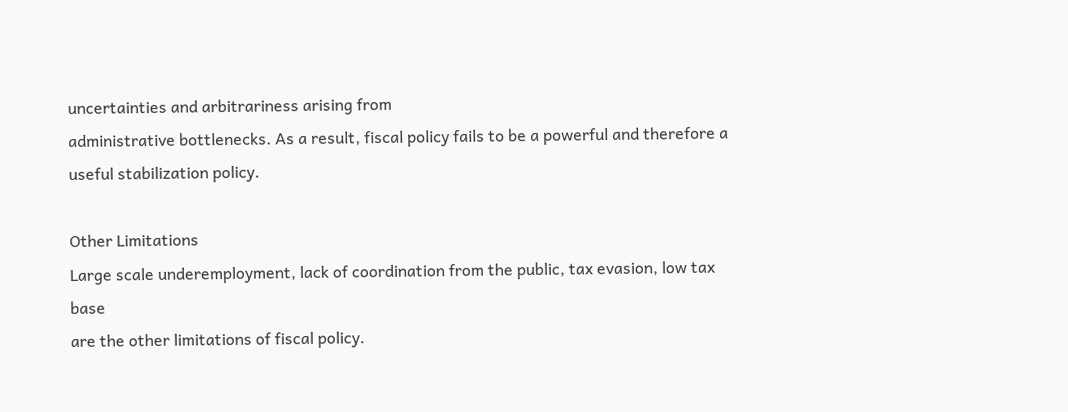uncertainties and arbitrariness arising from
administrative bottlenecks. As a result, fiscal policy fails to be a powerful and therefore a
useful stabilization policy.

Other Limitations
Large scale underemployment, lack of coordination from the public, tax evasion, low tax base
are the other limitations of fiscal policy.